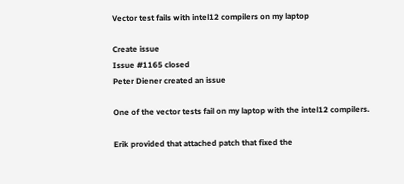Vector test fails with intel12 compilers on my laptop

Create issue
Issue #1165 closed
Peter Diener created an issue

One of the vector tests fail on my laptop with the intel12 compilers.

Erik provided that attached patch that fixed the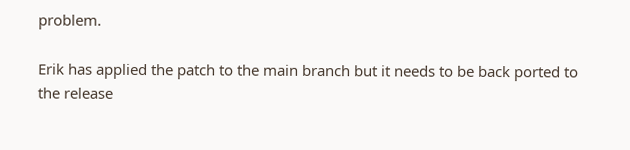problem.

Erik has applied the patch to the main branch but it needs to be back ported to the release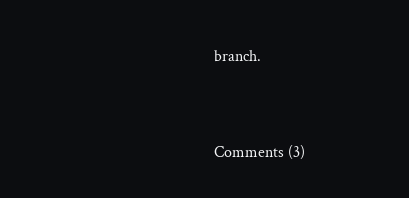branch.


Comments (3)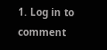1. Log in to comment